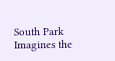South Park Imagines the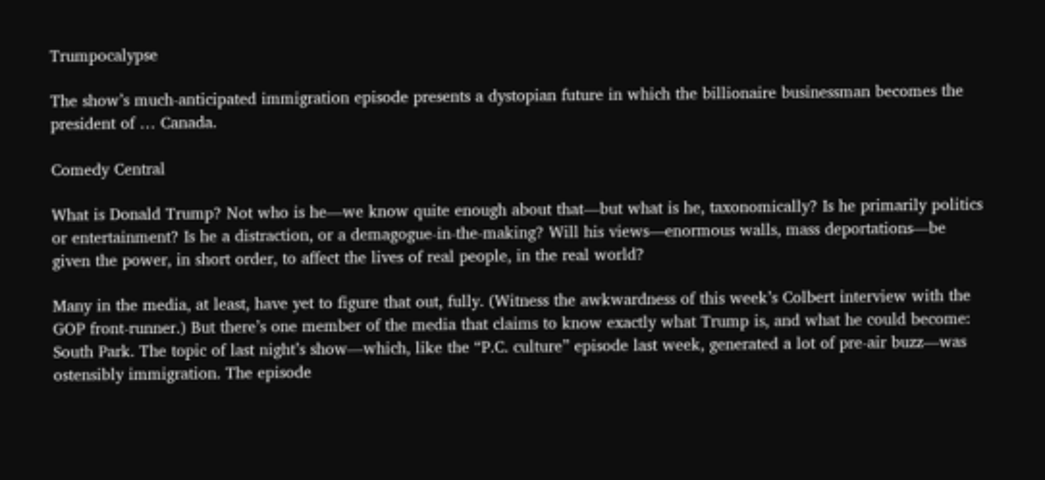Trumpocalypse

The show’s much-anticipated immigration episode presents a dystopian future in which the billionaire businessman becomes the president of … Canada.

Comedy Central

What is Donald Trump? Not who is he—we know quite enough about that—but what is he, taxonomically? Is he primarily politics or entertainment? Is he a distraction, or a demagogue-in-the-making? Will his views—enormous walls, mass deportations—be given the power, in short order, to affect the lives of real people, in the real world?

Many in the media, at least, have yet to figure that out, fully. (Witness the awkwardness of this week’s Colbert interview with the GOP front-runner.) But there’s one member of the media that claims to know exactly what Trump is, and what he could become: South Park. The topic of last night’s show—which, like the “P.C. culture” episode last week, generated a lot of pre-air buzz—was ostensibly immigration. The episode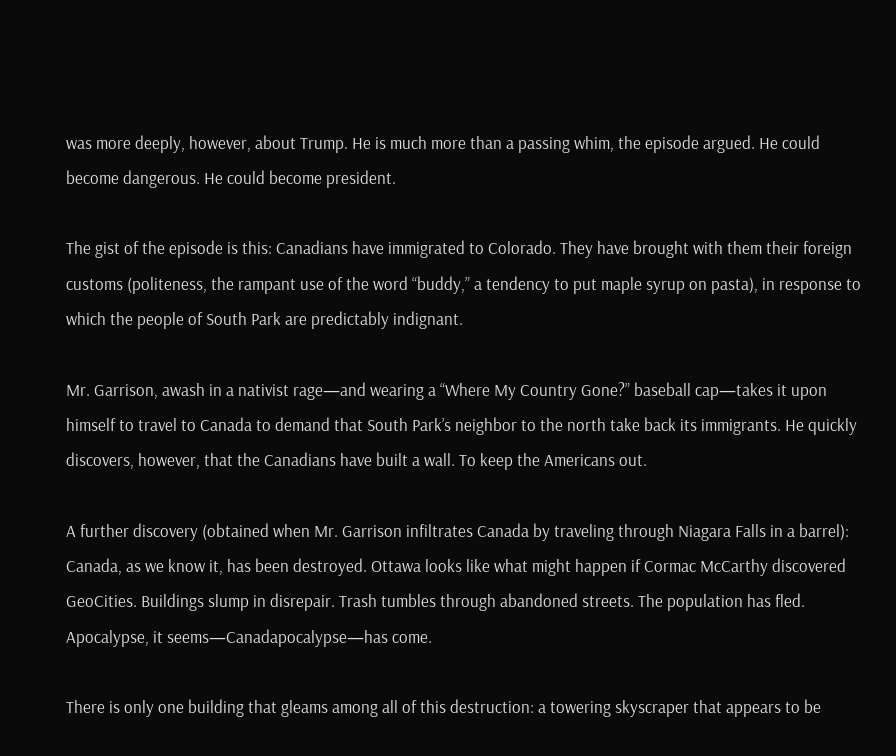was more deeply, however, about Trump. He is much more than a passing whim, the episode argued. He could become dangerous. He could become president.

The gist of the episode is this: Canadians have immigrated to Colorado. They have brought with them their foreign customs (politeness, the rampant use of the word “buddy,” a tendency to put maple syrup on pasta), in response to which the people of South Park are predictably indignant.

Mr. Garrison, awash in a nativist rage—and wearing a “Where My Country Gone?” baseball cap—takes it upon himself to travel to Canada to demand that South Park’s neighbor to the north take back its immigrants. He quickly discovers, however, that the Canadians have built a wall. To keep the Americans out.

A further discovery (obtained when Mr. Garrison infiltrates Canada by traveling through Niagara Falls in a barrel): Canada, as we know it, has been destroyed. Ottawa looks like what might happen if Cormac McCarthy discovered GeoCities. Buildings slump in disrepair. Trash tumbles through abandoned streets. The population has fled. Apocalypse, it seems—Canadapocalypse—has come.

There is only one building that gleams among all of this destruction: a towering skyscraper that appears to be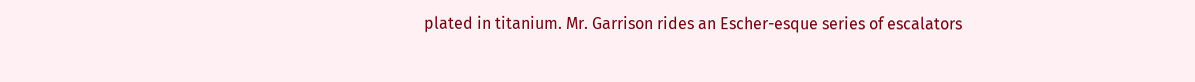plated in titanium. Mr. Garrison rides an Escher-esque series of escalators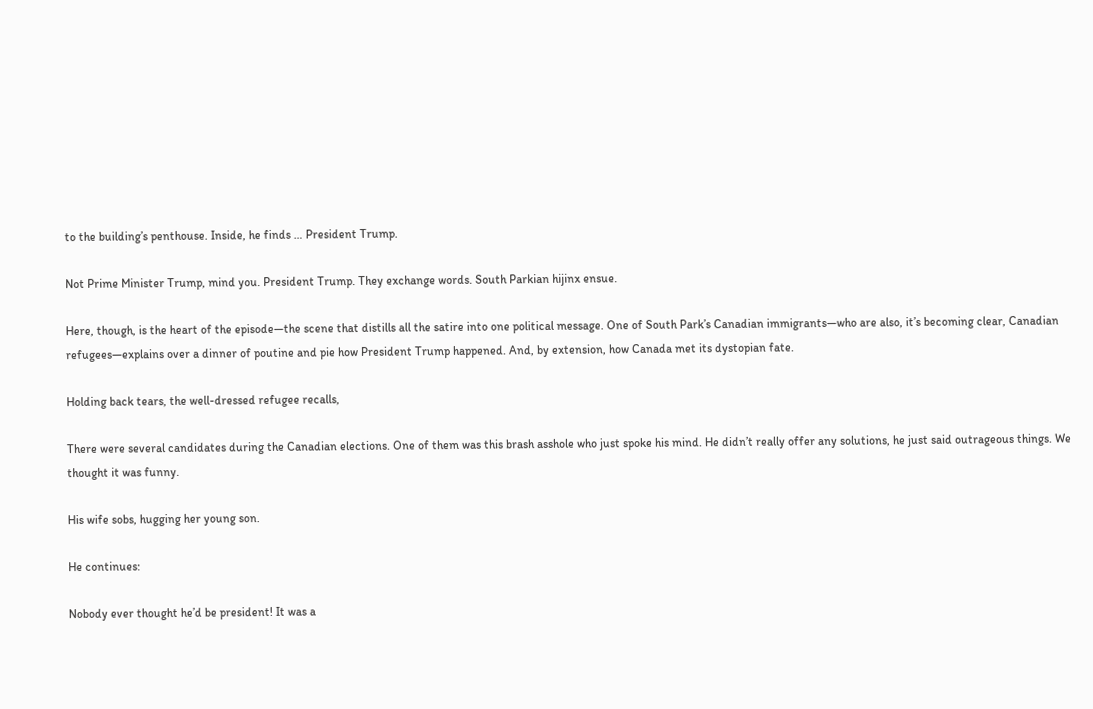to the building’s penthouse. Inside, he finds … President Trump.

Not Prime Minister Trump, mind you. President Trump. They exchange words. South Parkian hijinx ensue.

Here, though, is the heart of the episode—the scene that distills all the satire into one political message. One of South Park’s Canadian immigrants—who are also, it’s becoming clear, Canadian refugees—explains over a dinner of poutine and pie how President Trump happened. And, by extension, how Canada met its dystopian fate.

Holding back tears, the well-dressed refugee recalls,

There were several candidates during the Canadian elections. One of them was this brash asshole who just spoke his mind. He didn’t really offer any solutions, he just said outrageous things. We thought it was funny.

His wife sobs, hugging her young son.

He continues:

Nobody ever thought he’d be president! It was a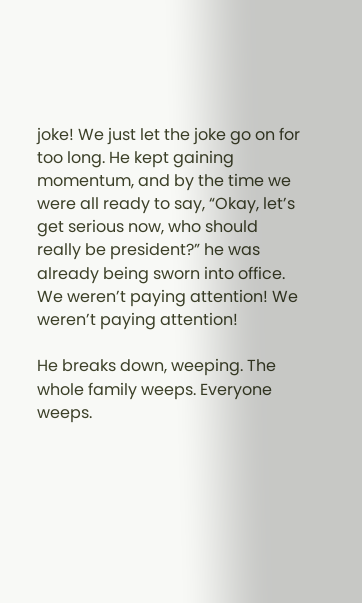joke! We just let the joke go on for too long. He kept gaining momentum, and by the time we were all ready to say, “Okay, let’s get serious now, who should really be president?” he was already being sworn into office. We weren’t paying attention! We weren’t paying attention!

He breaks down, weeping. The whole family weeps. Everyone weeps.